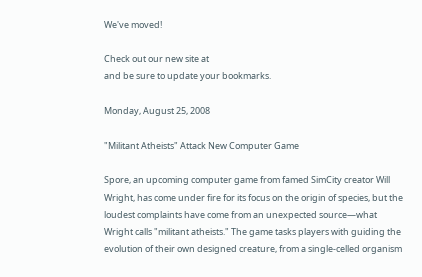We've moved!

Check out our new site at
and be sure to update your bookmarks.

Monday, August 25, 2008

"Militant Atheists" Attack New Computer Game

Spore, an upcoming computer game from famed SimCity creator Will Wright, has come under fire for its focus on the origin of species, but the loudest complaints have come from an unexpected source—what Wright calls "militant atheists." The game tasks players with guiding the evolution of their own designed creature, from a single-celled organism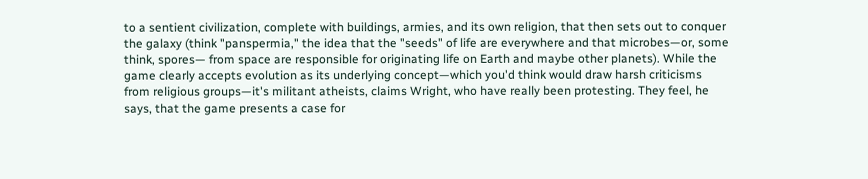to a sentient civilization, complete with buildings, armies, and its own religion, that then sets out to conquer the galaxy (think "panspermia," the idea that the "seeds" of life are everywhere and that microbes—or, some think, spores— from space are responsible for originating life on Earth and maybe other planets). While the game clearly accepts evolution as its underlying concept—which you'd think would draw harsh criticisms from religious groups—it's militant atheists, claims Wright, who have really been protesting. They feel, he says, that the game presents a case for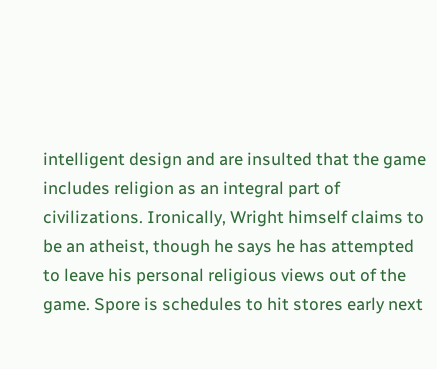intelligent design and are insulted that the game includes religion as an integral part of civilizations. Ironically, Wright himself claims to be an atheist, though he says he has attempted to leave his personal religious views out of the game. Spore is schedules to hit stores early next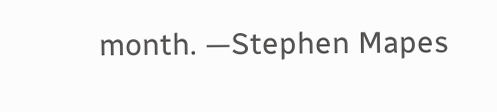month. —Stephen Mapes